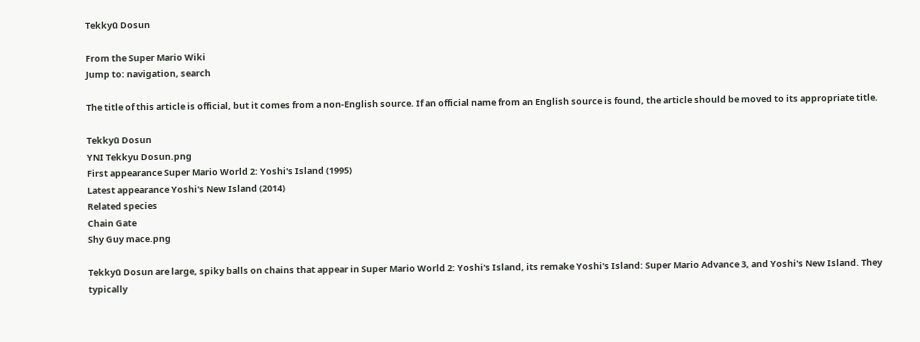Tekkyū Dosun

From the Super Mario Wiki
Jump to: navigation, search

The title of this article is official, but it comes from a non-English source. If an official name from an English source is found, the article should be moved to its appropriate title.

Tekkyū Dosun
YNI Tekkyu Dosun.png
First appearance Super Mario World 2: Yoshi's Island (1995)
Latest appearance Yoshi's New Island (2014)
Related species
Chain Gate
Shy Guy mace.png

Tekkyū Dosun are large, spiky balls on chains that appear in Super Mario World 2: Yoshi's Island, its remake Yoshi's Island: Super Mario Advance 3, and Yoshi's New Island. They typically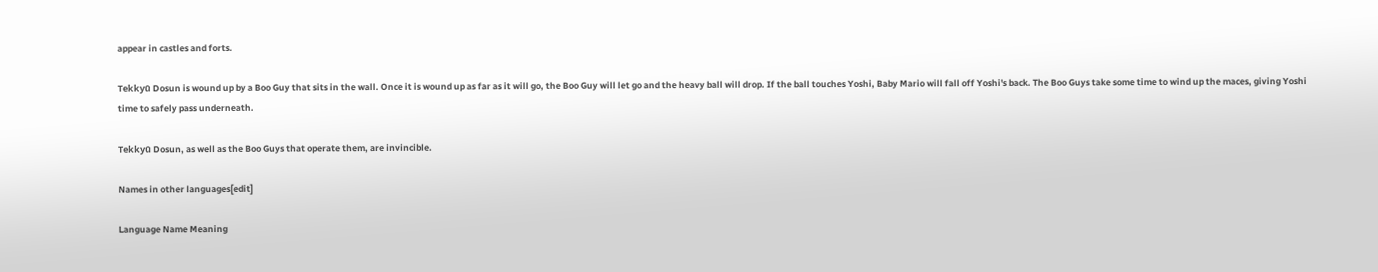appear in castles and forts.

Tekkyū Dosun is wound up by a Boo Guy that sits in the wall. Once it is wound up as far as it will go, the Boo Guy will let go and the heavy ball will drop. If the ball touches Yoshi, Baby Mario will fall off Yoshi's back. The Boo Guys take some time to wind up the maces, giving Yoshi time to safely pass underneath.

Tekkyū Dosun, as well as the Boo Guys that operate them, are invincible.

Names in other languages[edit]

Language Name Meaning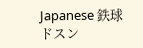Japanese 鉄球ドスン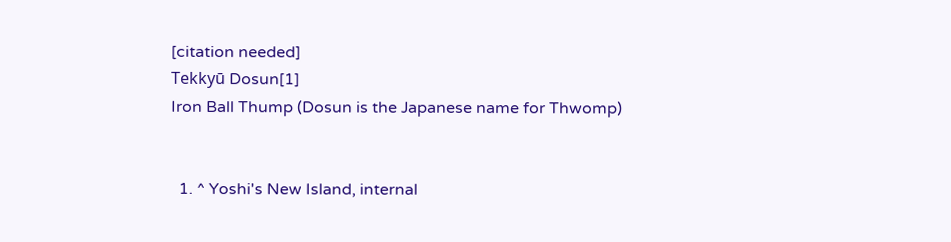[citation needed]
Tekkyū Dosun[1]
Iron Ball Thump (Dosun is the Japanese name for Thwomp)


  1. ^ Yoshi's New Island, internal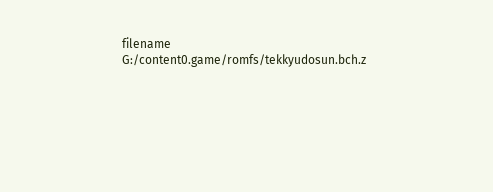filename G:/content0.game/romfs/tekkyudosun.bch.z